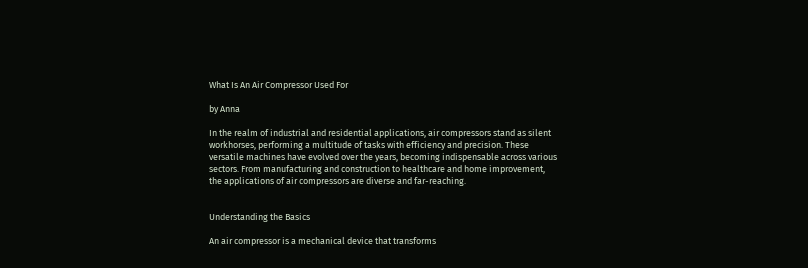What Is An Air Compressor Used For

by Anna

In the realm of industrial and residential applications, air compressors stand as silent workhorses, performing a multitude of tasks with efficiency and precision. These versatile machines have evolved over the years, becoming indispensable across various sectors. From manufacturing and construction to healthcare and home improvement, the applications of air compressors are diverse and far-reaching.


Understanding the Basics

An air compressor is a mechanical device that transforms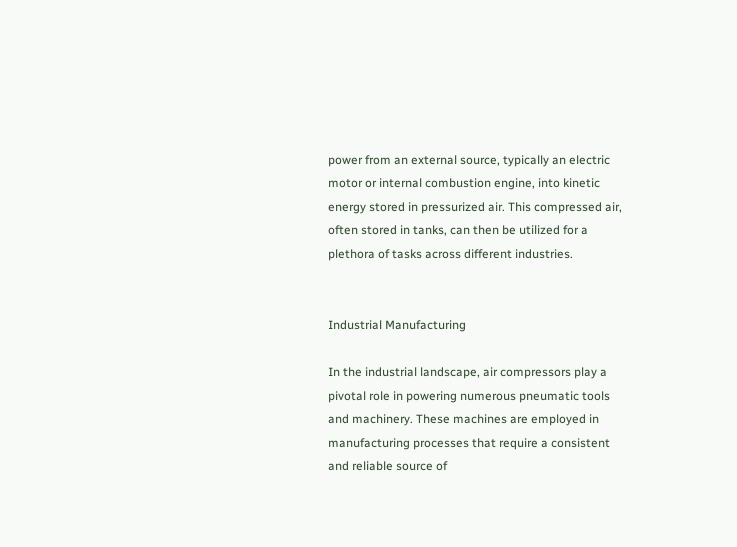power from an external source, typically an electric motor or internal combustion engine, into kinetic energy stored in pressurized air. This compressed air, often stored in tanks, can then be utilized for a plethora of tasks across different industries.


Industrial Manufacturing

In the industrial landscape, air compressors play a pivotal role in powering numerous pneumatic tools and machinery. These machines are employed in manufacturing processes that require a consistent and reliable source of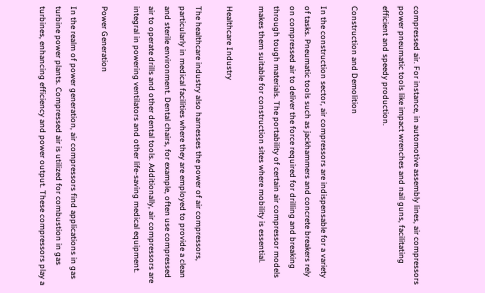compressed air. For instance, in automotive assembly lines, air compressors power pneumatic tools like impact wrenches and nail guns, facilitating efficient and speedy production.

Construction and Demolition

In the construction sector, air compressors are indispensable for a variety of tasks. Pneumatic tools such as jackhammers and concrete breakers rely on compressed air to deliver the force required for drilling and breaking through tough materials. The portability of certain air compressor models makes them suitable for construction sites where mobility is essential.

Healthcare Industry

The healthcare industry also harnesses the power of air compressors, particularly in medical facilities where they are employed to provide a clean and sterile environment. Dental chairs, for example, often use compressed air to operate drills and other dental tools. Additionally, air compressors are integral in powering ventilators and other life-saving medical equipment.

Power Generation

In the realm of power generation, air compressors find applications in gas turbine power plants. Compressed air is utilized for combustion in gas turbines, enhancing efficiency and power output. These compressors play a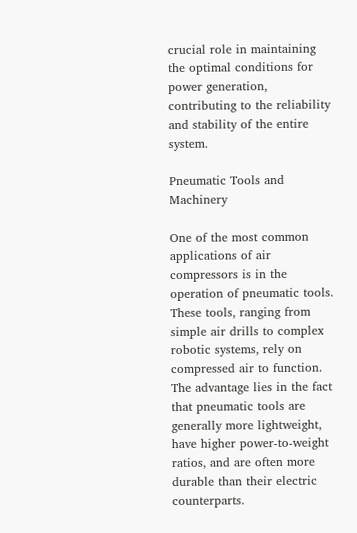crucial role in maintaining the optimal conditions for power generation, contributing to the reliability and stability of the entire system.

Pneumatic Tools and Machinery

One of the most common applications of air compressors is in the operation of pneumatic tools. These tools, ranging from simple air drills to complex robotic systems, rely on compressed air to function. The advantage lies in the fact that pneumatic tools are generally more lightweight, have higher power-to-weight ratios, and are often more durable than their electric counterparts.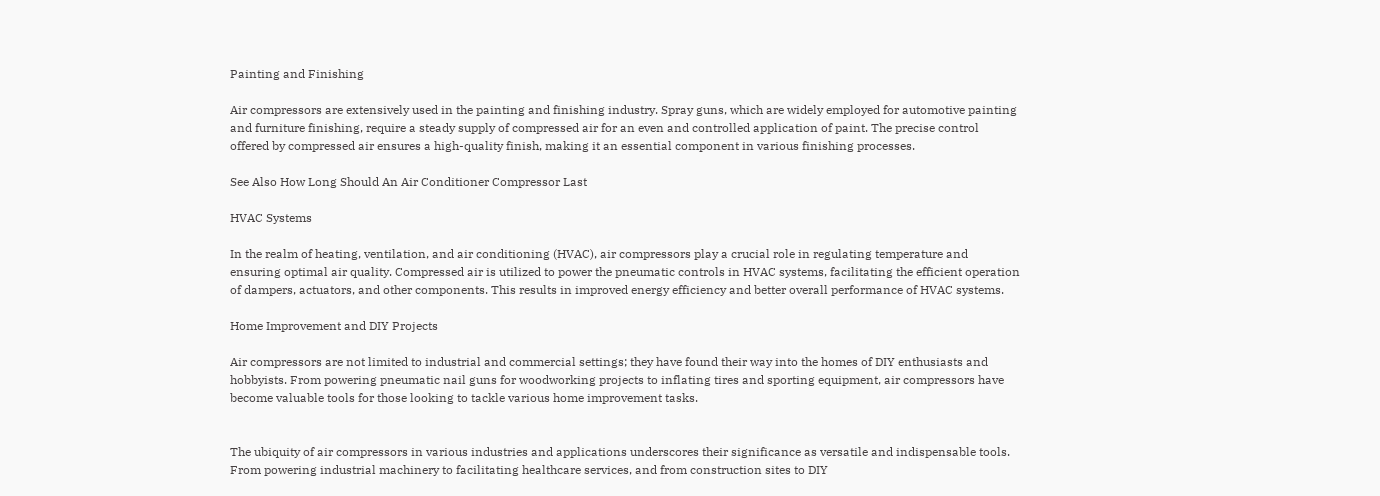Painting and Finishing

Air compressors are extensively used in the painting and finishing industry. Spray guns, which are widely employed for automotive painting and furniture finishing, require a steady supply of compressed air for an even and controlled application of paint. The precise control offered by compressed air ensures a high-quality finish, making it an essential component in various finishing processes.

See Also How Long Should An Air Conditioner Compressor Last

HVAC Systems

In the realm of heating, ventilation, and air conditioning (HVAC), air compressors play a crucial role in regulating temperature and ensuring optimal air quality. Compressed air is utilized to power the pneumatic controls in HVAC systems, facilitating the efficient operation of dampers, actuators, and other components. This results in improved energy efficiency and better overall performance of HVAC systems.

Home Improvement and DIY Projects

Air compressors are not limited to industrial and commercial settings; they have found their way into the homes of DIY enthusiasts and hobbyists. From powering pneumatic nail guns for woodworking projects to inflating tires and sporting equipment, air compressors have become valuable tools for those looking to tackle various home improvement tasks.


The ubiquity of air compressors in various industries and applications underscores their significance as versatile and indispensable tools. From powering industrial machinery to facilitating healthcare services, and from construction sites to DIY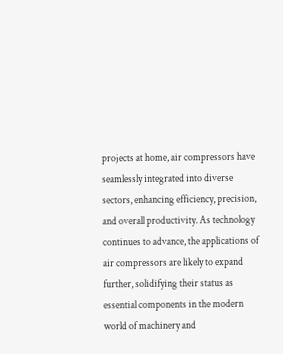projects at home, air compressors have seamlessly integrated into diverse sectors, enhancing efficiency, precision, and overall productivity. As technology continues to advance, the applications of air compressors are likely to expand further, solidifying their status as essential components in the modern world of machinery and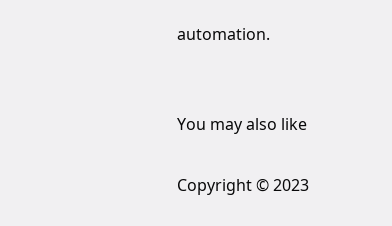automation.


You may also like

Copyright © 2023